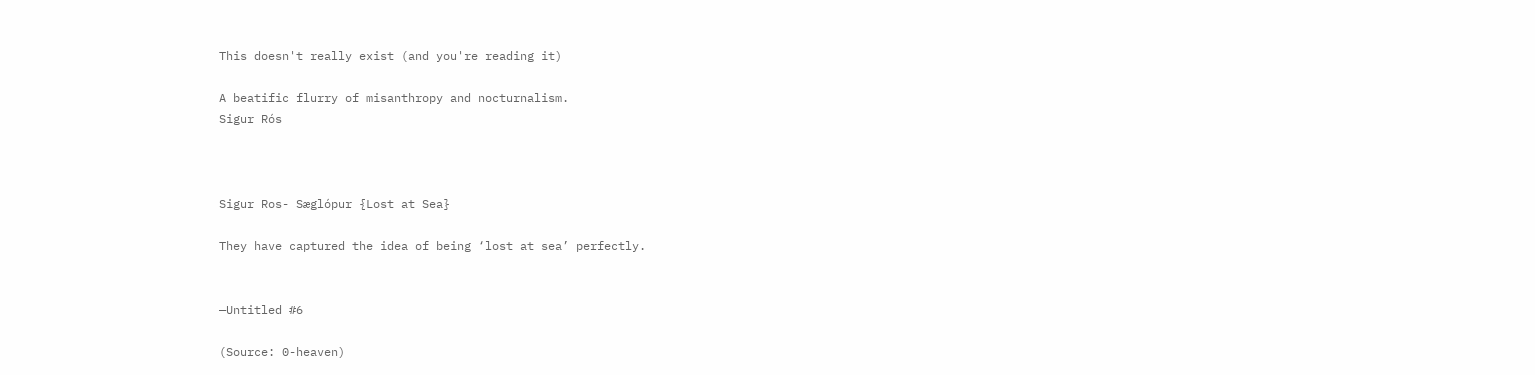This doesn't really exist (and you're reading it)

A beatific flurry of misanthropy and nocturnalism.
Sigur Rós



Sigur Ros- Sæglópur {Lost at Sea}

They have captured the idea of being ‘lost at sea’ perfectly.


—Untitled #6

(Source: 0-heaven)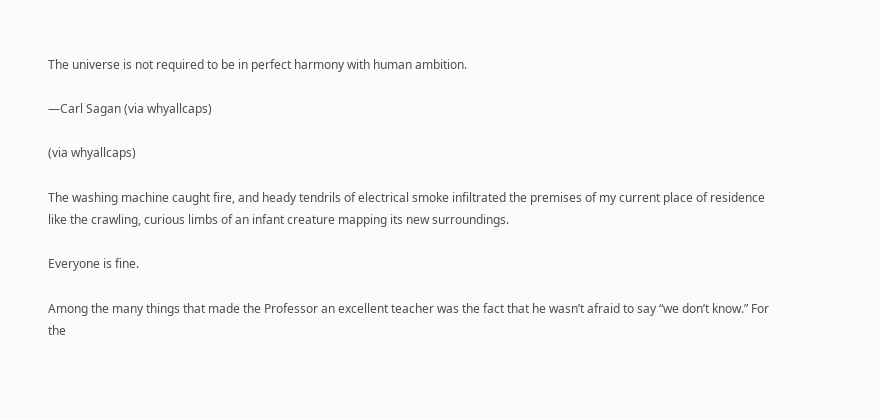The universe is not required to be in perfect harmony with human ambition.

—Carl Sagan (via whyallcaps)

(via whyallcaps)

The washing machine caught fire, and heady tendrils of electrical smoke infiltrated the premises of my current place of residence like the crawling, curious limbs of an infant creature mapping its new surroundings.

Everyone is fine.

Among the many things that made the Professor an excellent teacher was the fact that he wasn’t afraid to say “we don’t know.” For the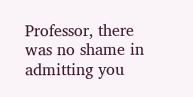Professor, there was no shame in admitting you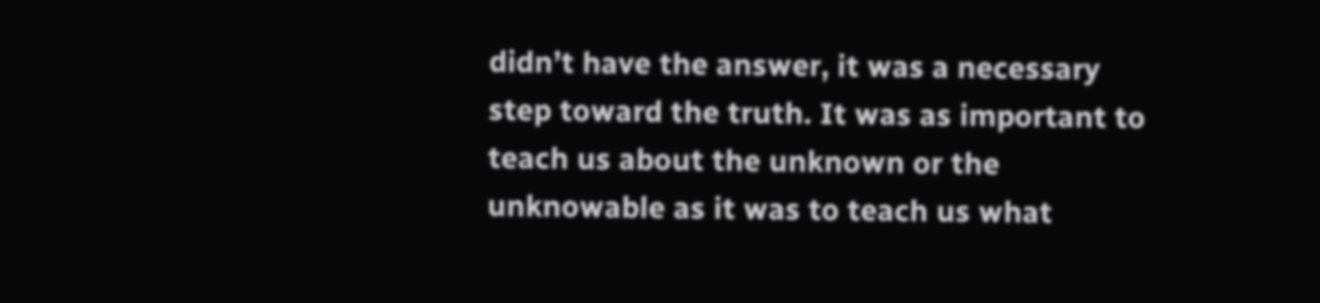didn’t have the answer, it was a necessary step toward the truth. It was as important to teach us about the unknown or the unknowable as it was to teach us what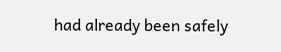had already been safely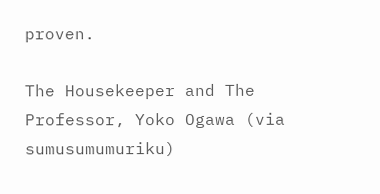proven.

The Housekeeper and The Professor, Yoko Ogawa (via sumusumumuriku)